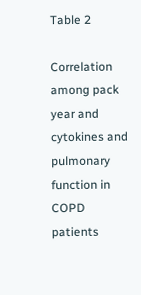Table 2

Correlation among pack year and cytokines and pulmonary function in COPD patients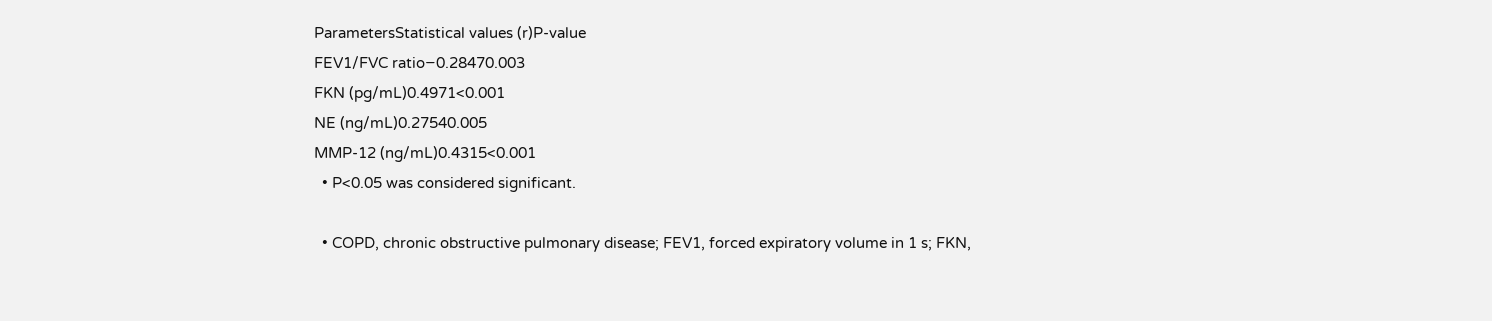ParametersStatistical values (r)P-value
FEV1/FVC ratio−0.28470.003
FKN (pg/mL)0.4971<0.001
NE (ng/mL)0.27540.005
MMP-12 (ng/mL)0.4315<0.001
  • P<0.05 was considered significant.

  • COPD, chronic obstructive pulmonary disease; FEV1, forced expiratory volume in 1 s; FKN,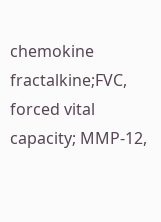chemokine fractalkine;FVC, forced vital capacity; MMP-12,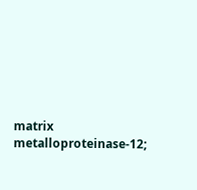matrix metalloproteinase-12;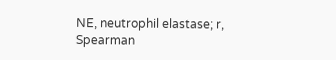NE, neutrophil elastase; r, Spearman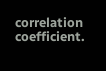correlation coefficient.